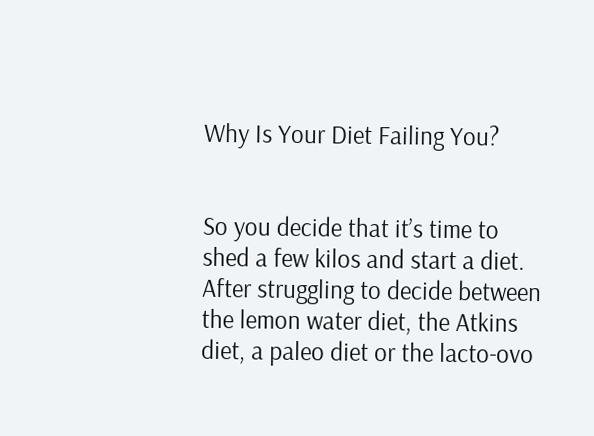Why Is Your Diet Failing You?


So you decide that it’s time to shed a few kilos and start a diet. After struggling to decide between the lemon water diet, the Atkins diet, a paleo diet or the lacto-ovo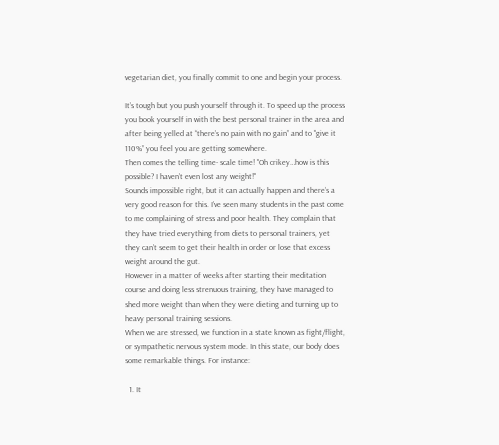vegetarian diet, you finally commit to one and begin your process.

It’s tough but you push yourself through it. To speed up the process you book yourself in with the best personal trainer in the area and after being yelled at “there’s no pain with no gain” and to "give it 110%” you feel you are getting somewhere.
Then comes the telling time- scale time! "Oh crikey…how is this possible? I haven’t even lost any weight!"
Sounds impossible right, but it can actually happen and there’s a very good reason for this. I’ve seen many students in the past come to me complaining of stress and poor health. They complain that they have tried everything from diets to personal trainers, yet they can’t seem to get their health in order or lose that excess weight around the gut.
However in a matter of weeks after starting their meditation course and doing less strenuous training, they have managed to shed more weight than when they were dieting and turning up to heavy personal training sessions.
When we are stressed, we function in a state known as fight/flight, or sympathetic nervous system mode. In this state, our body does some remarkable things. For instance:

  1. It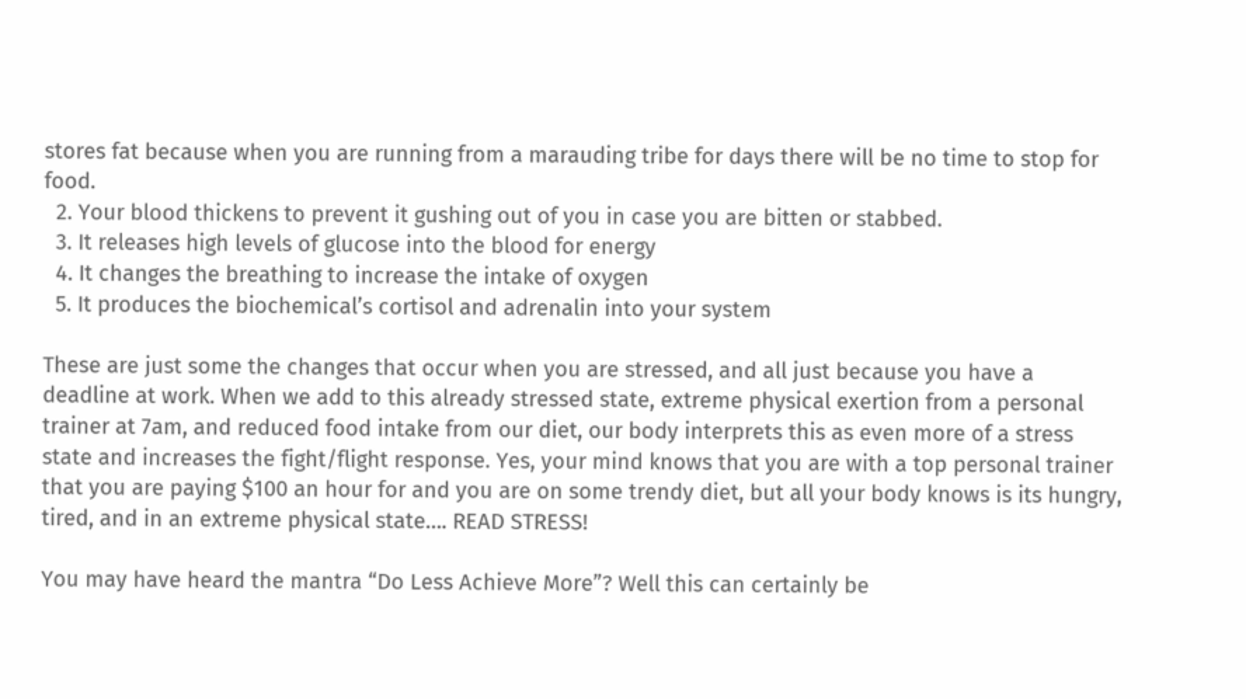stores fat because when you are running from a marauding tribe for days there will be no time to stop for food.
  2. Your blood thickens to prevent it gushing out of you in case you are bitten or stabbed.
  3. It releases high levels of glucose into the blood for energy
  4. It changes the breathing to increase the intake of oxygen
  5. It produces the biochemical’s cortisol and adrenalin into your system

These are just some the changes that occur when you are stressed, and all just because you have a deadline at work. When we add to this already stressed state, extreme physical exertion from a personal trainer at 7am, and reduced food intake from our diet, our body interprets this as even more of a stress state and increases the fight/flight response. Yes, your mind knows that you are with a top personal trainer that you are paying $100 an hour for and you are on some trendy diet, but all your body knows is its hungry, tired, and in an extreme physical state…. READ STRESS!

You may have heard the mantra “Do Less Achieve More”? Well this can certainly be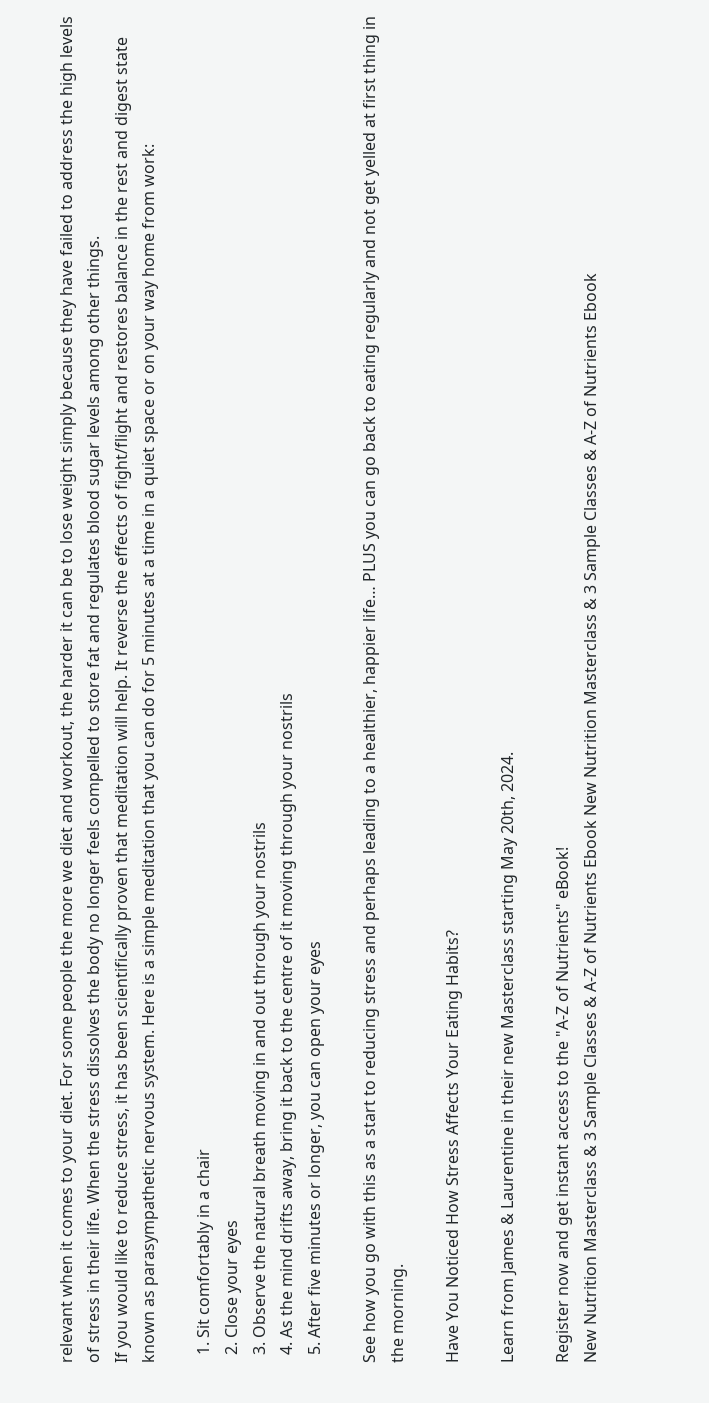relevant when it comes to your diet. For some people the more we diet and workout, the harder it can be to lose weight simply because they have failed to address the high levels of stress in their life. When the stress dissolves the body no longer feels compelled to store fat and regulates blood sugar levels among other things.
If you would like to reduce stress, it has been scientifically proven that meditation will help. It reverse the effects of fight/flight and restores balance in the rest and digest state known as parasympathetic nervous system. Here is a simple meditation that you can do for 5 minutes at a time in a quiet space or on your way home from work:

  1. Sit comfortably in a chair
  2. Close your eyes
  3. Observe the natural breath moving in and out through your nostrils
  4. As the mind drifts away, bring it back to the centre of it moving through your nostrils
  5. After five minutes or longer, you can open your eyes

See how you go with this as a start to reducing stress and perhaps leading to a healthier, happier life… PLUS you can go back to eating regularly and not get yelled at first thing in the morning.

Have You Noticed How Stress Affects Your Eating Habits?

Learn from James & Laurentine in their new Masterclass starting May 20th, 2024.

Register now and get instant access to the "A-Z of Nutrients" eBook!
New Nutrition Masterclass & 3 Sample Classes & A-Z of Nutrients Ebook New Nutrition Masterclass & 3 Sample Classes & A-Z of Nutrients Ebook